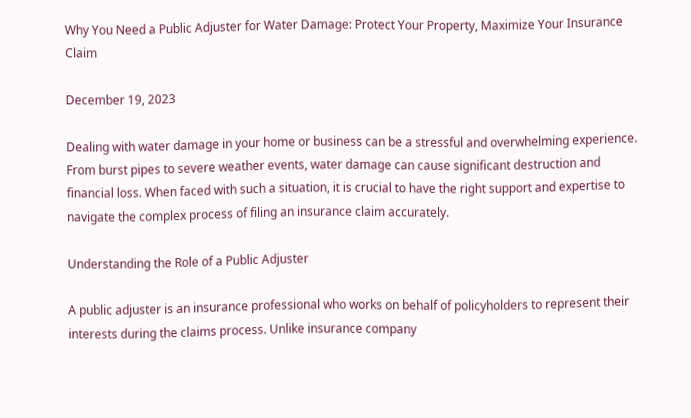Why You Need a Public Adjuster for Water Damage: Protect Your Property, Maximize Your Insurance Claim

December 19, 2023

Dealing with water damage in your home or business can be a stressful and overwhelming experience. From burst pipes to severe weather events, water damage can cause significant destruction and financial loss. When faced with such a situation, it is crucial to have the right support and expertise to navigate the complex process of filing an insurance claim accurately.

Understanding the Role of a Public Adjuster

A public adjuster is an insurance professional who works on behalf of policyholders to represent their interests during the claims process. Unlike insurance company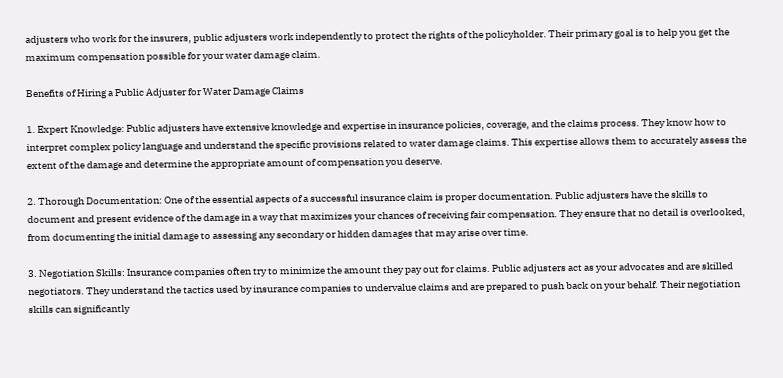adjusters who work for the insurers, public adjusters work independently to protect the rights of the policyholder. Their primary goal is to help you get the maximum compensation possible for your water damage claim.

Benefits of Hiring a Public Adjuster for Water Damage Claims

1. Expert Knowledge: Public adjusters have extensive knowledge and expertise in insurance policies, coverage, and the claims process. They know how to interpret complex policy language and understand the specific provisions related to water damage claims. This expertise allows them to accurately assess the extent of the damage and determine the appropriate amount of compensation you deserve.

2. Thorough Documentation: One of the essential aspects of a successful insurance claim is proper documentation. Public adjusters have the skills to document and present evidence of the damage in a way that maximizes your chances of receiving fair compensation. They ensure that no detail is overlooked, from documenting the initial damage to assessing any secondary or hidden damages that may arise over time.

3. Negotiation Skills: Insurance companies often try to minimize the amount they pay out for claims. Public adjusters act as your advocates and are skilled negotiators. They understand the tactics used by insurance companies to undervalue claims and are prepared to push back on your behalf. Their negotiation skills can significantly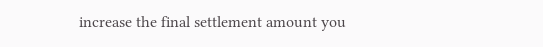increase the final settlement amount you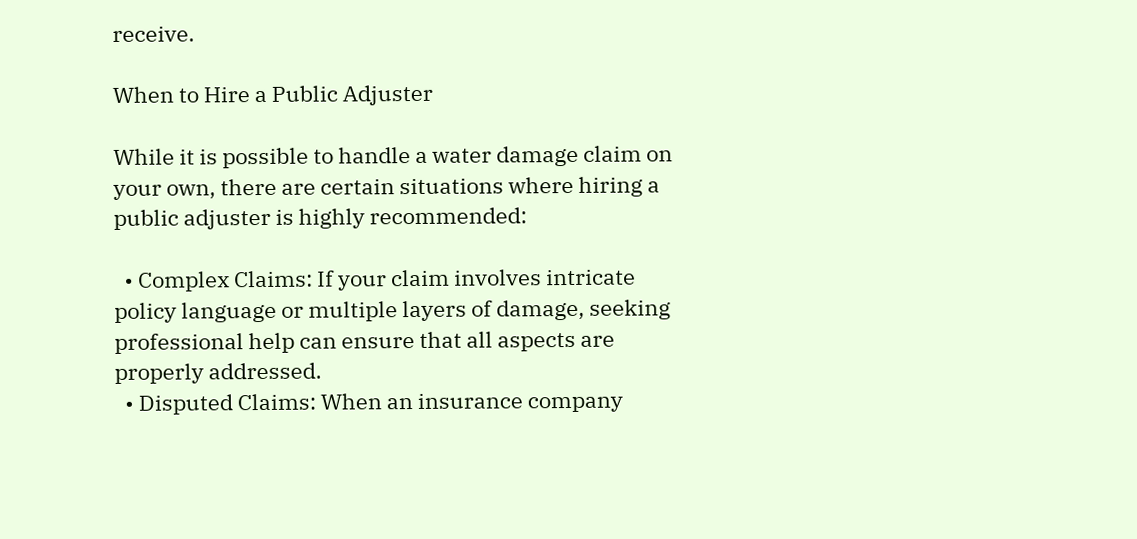receive.

When to Hire a Public Adjuster

While it is possible to handle a water damage claim on your own, there are certain situations where hiring a public adjuster is highly recommended:

  • Complex Claims: If your claim involves intricate policy language or multiple layers of damage, seeking professional help can ensure that all aspects are properly addressed.
  • Disputed Claims: When an insurance company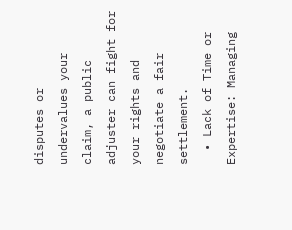disputes or undervalues your claim, a public adjuster can fight for your rights and negotiate a fair settlement.
  • Lack of Time or Expertise: Managing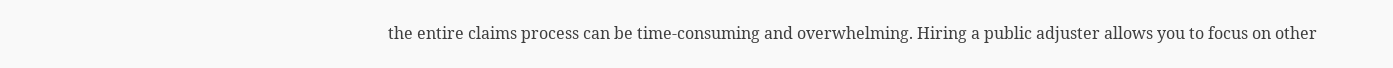the entire claims process can be time-consuming and overwhelming. Hiring a public adjuster allows you to focus on other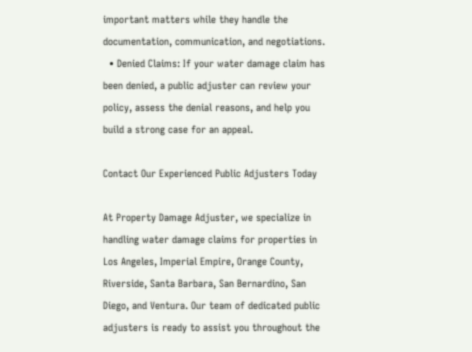important matters while they handle the documentation, communication, and negotiations.
  • Denied Claims: If your water damage claim has been denied, a public adjuster can review your policy, assess the denial reasons, and help you build a strong case for an appeal.

Contact Our Experienced Public Adjusters Today

At Property Damage Adjuster, we specialize in handling water damage claims for properties in Los Angeles, Imperial Empire, Orange County, Riverside, Santa Barbara, San Bernardino, San Diego, and Ventura. Our team of dedicated public adjusters is ready to assist you throughout the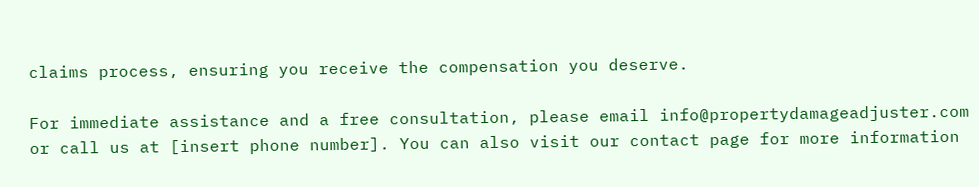claims process, ensuring you receive the compensation you deserve.

For immediate assistance and a free consultation, please email info@propertydamageadjuster.com or call us at [insert phone number]. You can also visit our contact page for more information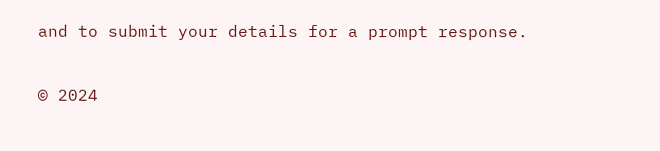and to submit your details for a prompt response.

© 2024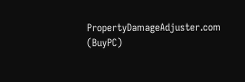PropertyDamageAdjuster.com (BuyPC)